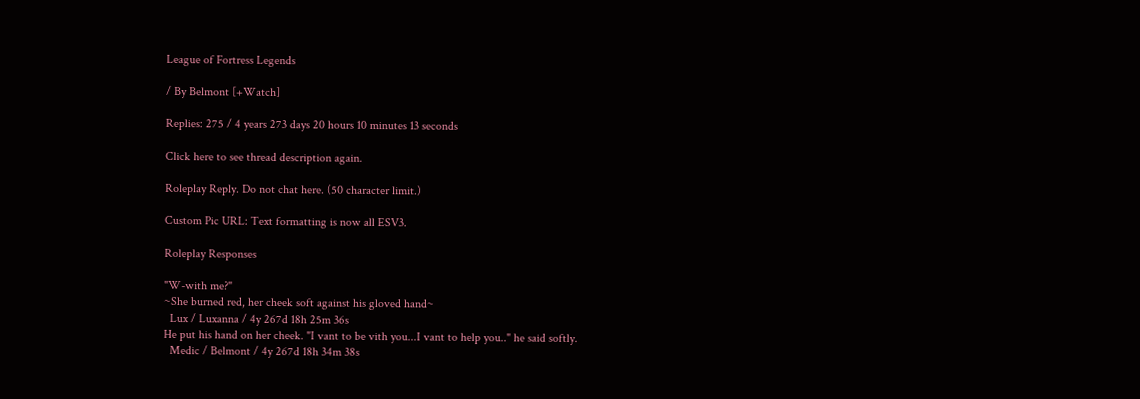League of Fortress Legends

/ By Belmont [+Watch]

Replies: 275 / 4 years 273 days 20 hours 10 minutes 13 seconds

Click here to see thread description again.

Roleplay Reply. Do not chat here. (50 character limit.)

Custom Pic URL: Text formatting is now all ESV3.

Roleplay Responses

"W-with me?"
~She burned red, her cheek soft against his gloved hand~
  Lux / Luxanna / 4y 267d 18h 25m 36s
He put his hand on her cheek. "I vant to be vith you...I vant to help you.." he said softly.
  Medic / Belmont / 4y 267d 18h 34m 38s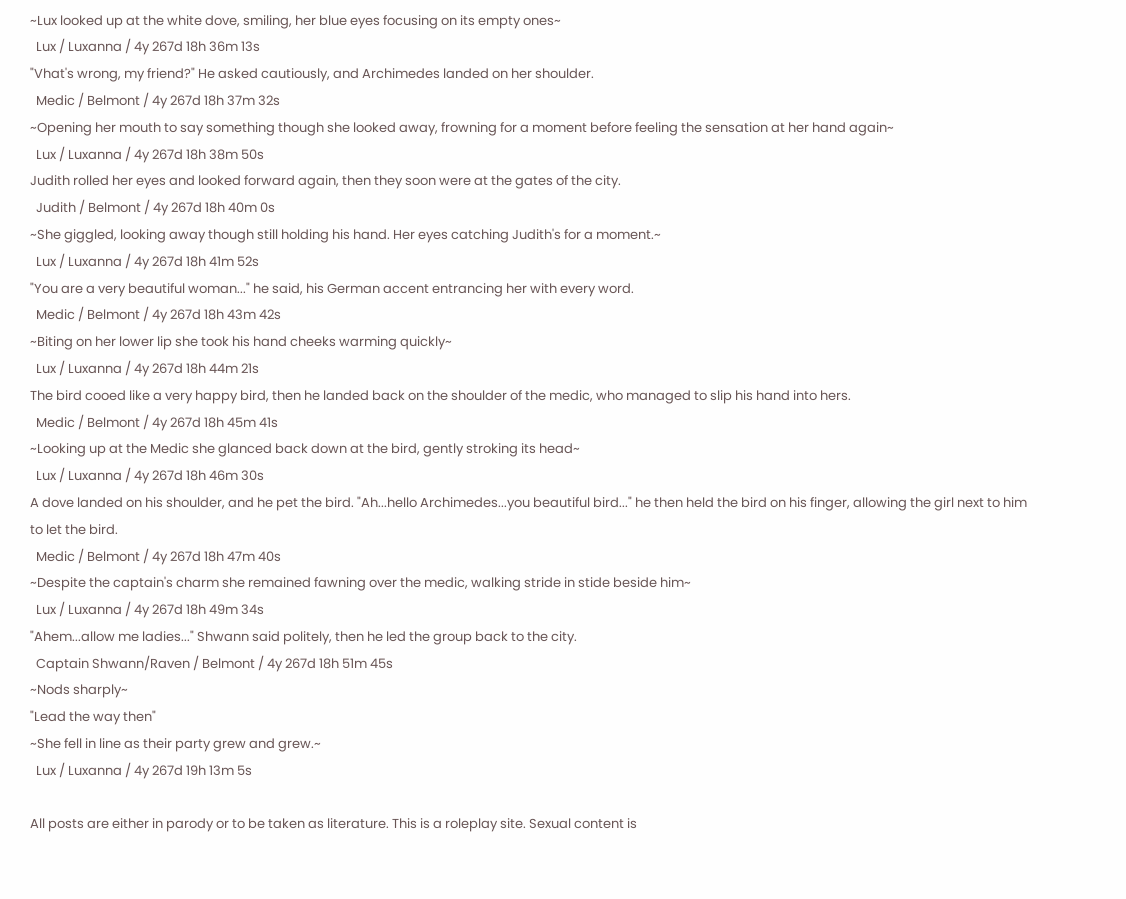~Lux looked up at the white dove, smiling, her blue eyes focusing on its empty ones~
  Lux / Luxanna / 4y 267d 18h 36m 13s
"Vhat's wrong, my friend?" He asked cautiously, and Archimedes landed on her shoulder.
  Medic / Belmont / 4y 267d 18h 37m 32s
~Opening her mouth to say something though she looked away, frowning for a moment before feeling the sensation at her hand again~
  Lux / Luxanna / 4y 267d 18h 38m 50s
Judith rolled her eyes and looked forward again, then they soon were at the gates of the city.
  Judith / Belmont / 4y 267d 18h 40m 0s
~She giggled, looking away though still holding his hand. Her eyes catching Judith's for a moment.~
  Lux / Luxanna / 4y 267d 18h 41m 52s
"You are a very beautiful woman..." he said, his German accent entrancing her with every word.
  Medic / Belmont / 4y 267d 18h 43m 42s
~Biting on her lower lip she took his hand cheeks warming quickly~
  Lux / Luxanna / 4y 267d 18h 44m 21s
The bird cooed like a very happy bird, then he landed back on the shoulder of the medic, who managed to slip his hand into hers.
  Medic / Belmont / 4y 267d 18h 45m 41s
~Looking up at the Medic she glanced back down at the bird, gently stroking its head~
  Lux / Luxanna / 4y 267d 18h 46m 30s
A dove landed on his shoulder, and he pet the bird. "Ah...hello Archimedes...you beautiful bird..." he then held the bird on his finger, allowing the girl next to him to let the bird.
  Medic / Belmont / 4y 267d 18h 47m 40s
~Despite the captain's charm she remained fawning over the medic, walking stride in stide beside him~
  Lux / Luxanna / 4y 267d 18h 49m 34s
"Ahem...allow me ladies..." Shwann said politely, then he led the group back to the city.
  Captain Shwann/Raven / Belmont / 4y 267d 18h 51m 45s
~Nods sharply~
"Lead the way then"
~She fell in line as their party grew and grew.~
  Lux / Luxanna / 4y 267d 19h 13m 5s

All posts are either in parody or to be taken as literature. This is a roleplay site. Sexual content is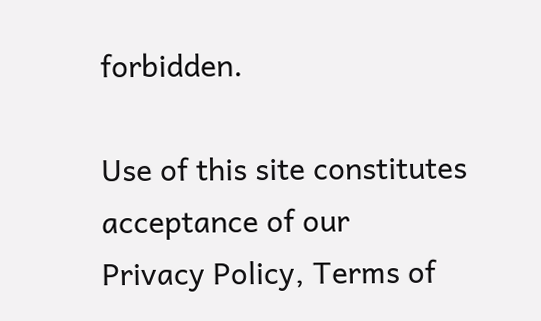forbidden.

Use of this site constitutes acceptance of our
Privacy Policy, Terms of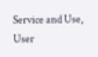Service and Use, User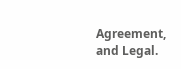Agreement, and Legal.